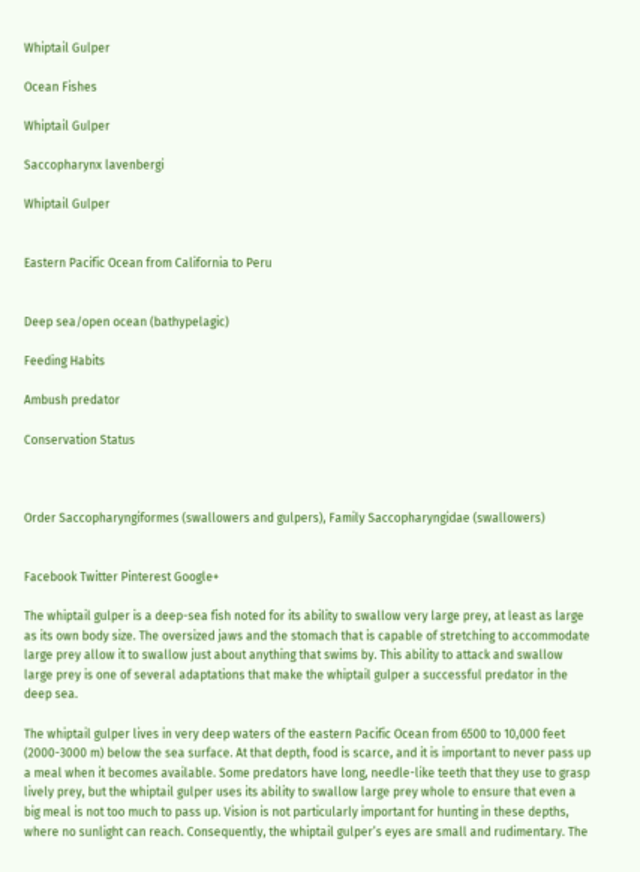Whiptail Gulper

Ocean Fishes

Whiptail Gulper

Saccopharynx lavenbergi

Whiptail Gulper


Eastern Pacific Ocean from California to Peru


Deep sea/open ocean (bathypelagic)

Feeding Habits

Ambush predator

Conservation Status



Order Saccopharyngiformes (swallowers and gulpers), Family Saccopharyngidae (swallowers)


Facebook Twitter Pinterest Google+

The whiptail gulper is a deep-sea fish noted for its ability to swallow very large prey, at least as large as its own body size. The oversized jaws and the stomach that is capable of stretching to accommodate large prey allow it to swallow just about anything that swims by. This ability to attack and swallow large prey is one of several adaptations that make the whiptail gulper a successful predator in the deep sea.

The whiptail gulper lives in very deep waters of the eastern Pacific Ocean from 6500 to 10,000 feet (2000-3000 m) below the sea surface. At that depth, food is scarce, and it is important to never pass up a meal when it becomes available. Some predators have long, needle-like teeth that they use to grasp lively prey, but the whiptail gulper uses its ability to swallow large prey whole to ensure that even a big meal is not too much to pass up. Vision is not particularly important for hunting in these depths, where no sunlight can reach. Consequently, the whiptail gulper’s eyes are small and rudimentary. The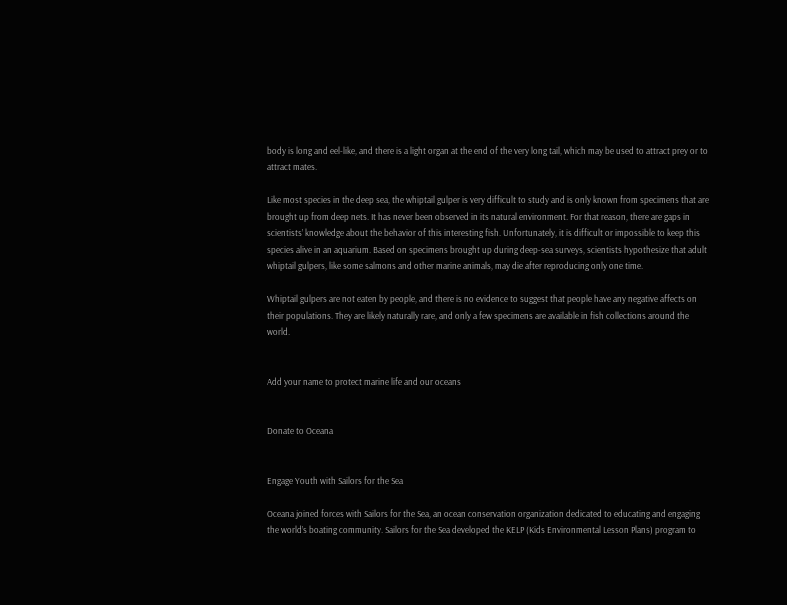body is long and eel-like, and there is a light organ at the end of the very long tail, which may be used to attract prey or to attract mates.

Like most species in the deep sea, the whiptail gulper is very difficult to study and is only known from specimens that are brought up from deep nets. It has never been observed in its natural environment. For that reason, there are gaps in scientists’ knowledge about the behavior of this interesting fish. Unfortunately, it is difficult or impossible to keep this species alive in an aquarium. Based on specimens brought up during deep-sea surveys, scientists hypothesize that adult whiptail gulpers, like some salmons and other marine animals, may die after reproducing only one time.

Whiptail gulpers are not eaten by people, and there is no evidence to suggest that people have any negative affects on their populations. They are likely naturally rare, and only a few specimens are available in fish collections around the world.


Add your name to protect marine life and our oceans


Donate to Oceana


Engage Youth with Sailors for the Sea

Oceana joined forces with Sailors for the Sea, an ocean conservation organization dedicated to educating and engaging the world’s boating community. Sailors for the Sea developed the KELP (Kids Environmental Lesson Plans) program to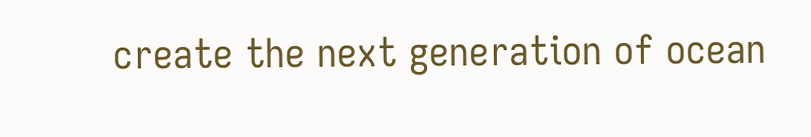create the next generation of ocean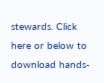stewards. Click here or below to download hands-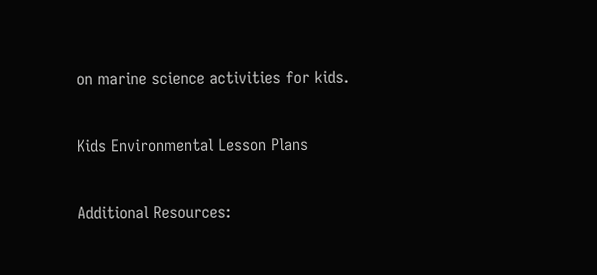on marine science activities for kids.


Kids Environmental Lesson Plans


Additional Resources: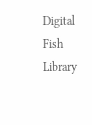Digital Fish Library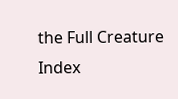the Full Creature Index